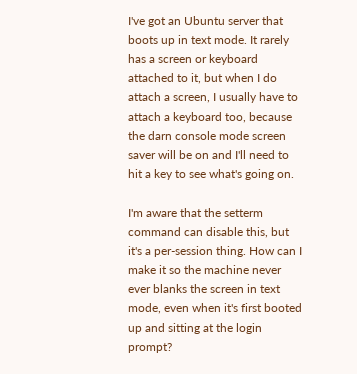I've got an Ubuntu server that boots up in text mode. It rarely has a screen or keyboard attached to it, but when I do attach a screen, I usually have to attach a keyboard too, because the darn console mode screen saver will be on and I'll need to hit a key to see what's going on.

I'm aware that the setterm command can disable this, but it's a per-session thing. How can I make it so the machine never ever blanks the screen in text mode, even when it's first booted up and sitting at the login prompt?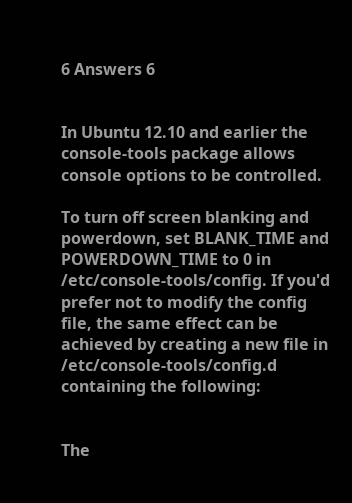6 Answers 6


In Ubuntu 12.10 and earlier the console-tools package allows console options to be controlled.

To turn off screen blanking and powerdown, set BLANK_TIME and POWERDOWN_TIME to 0 in /etc/console-tools/config. If you'd prefer not to modify the config file, the same effect can be achieved by creating a new file in /etc/console-tools/config.d containing the following:


The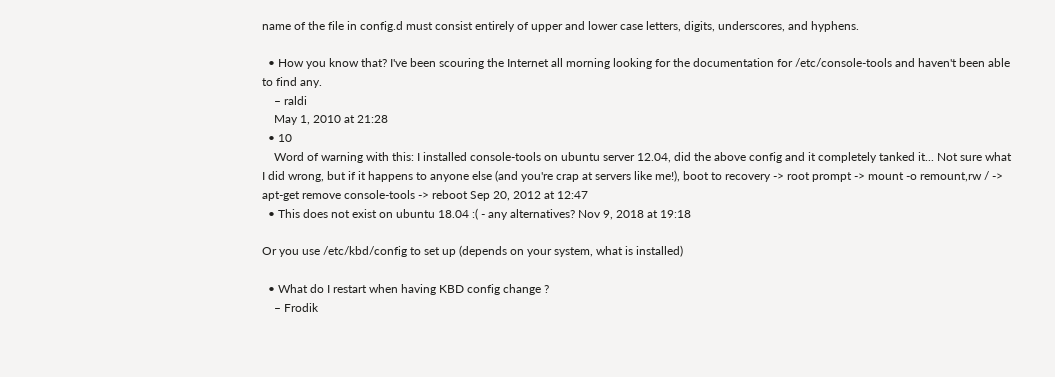name of the file in config.d must consist entirely of upper and lower case letters, digits, underscores, and hyphens.

  • How you know that? I've been scouring the Internet all morning looking for the documentation for /etc/console-tools and haven't been able to find any.
    – raldi
    May 1, 2010 at 21:28
  • 10
    Word of warning with this: I installed console-tools on ubuntu server 12.04, did the above config and it completely tanked it... Not sure what I did wrong, but if it happens to anyone else (and you're crap at servers like me!), boot to recovery -> root prompt -> mount -o remount,rw / -> apt-get remove console-tools -> reboot Sep 20, 2012 at 12:47
  • This does not exist on ubuntu 18.04 :( - any alternatives? Nov 9, 2018 at 19:18

Or you use /etc/kbd/config to set up (depends on your system, what is installed)

  • What do I restart when having KBD config change ?
    – Frodik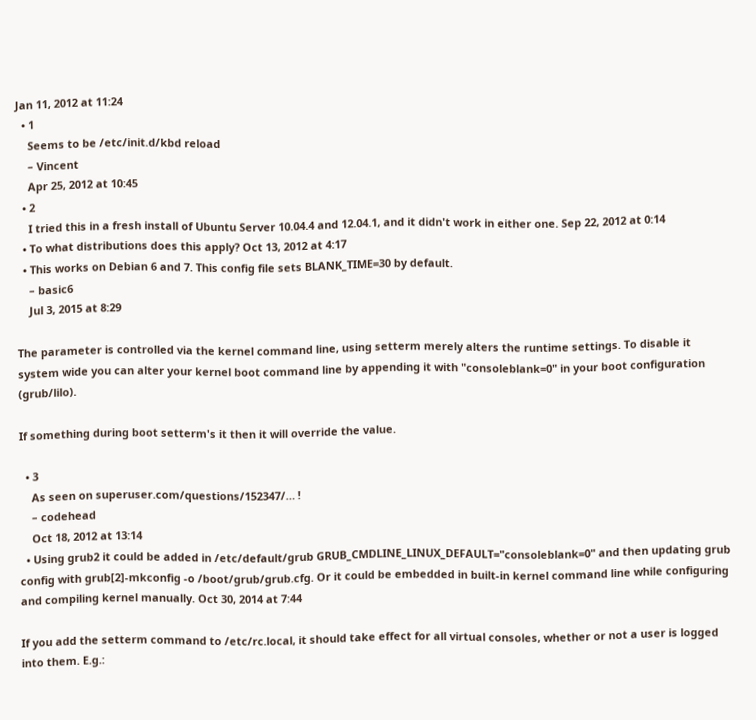Jan 11, 2012 at 11:24
  • 1
    Seems to be /etc/init.d/kbd reload
    – Vincent
    Apr 25, 2012 at 10:45
  • 2
    I tried this in a fresh install of Ubuntu Server 10.04.4 and 12.04.1, and it didn't work in either one. Sep 22, 2012 at 0:14
  • To what distributions does this apply? Oct 13, 2012 at 4:17
  • This works on Debian 6 and 7. This config file sets BLANK_TIME=30 by default.
    – basic6
    Jul 3, 2015 at 8:29

The parameter is controlled via the kernel command line, using setterm merely alters the runtime settings. To disable it system wide you can alter your kernel boot command line by appending it with "consoleblank=0" in your boot configuration (grub/lilo).

If something during boot setterm's it then it will override the value.

  • 3
    As seen on superuser.com/questions/152347/… !
    – codehead
    Oct 18, 2012 at 13:14
  • Using grub2 it could be added in /etc/default/grub GRUB_CMDLINE_LINUX_DEFAULT="consoleblank=0" and then updating grub config with grub[2]-mkconfig -o /boot/grub/grub.cfg. Or it could be embedded in built-in kernel command line while configuring and compiling kernel manually. Oct 30, 2014 at 7:44

If you add the setterm command to /etc/rc.local, it should take effect for all virtual consoles, whether or not a user is logged into them. E.g.: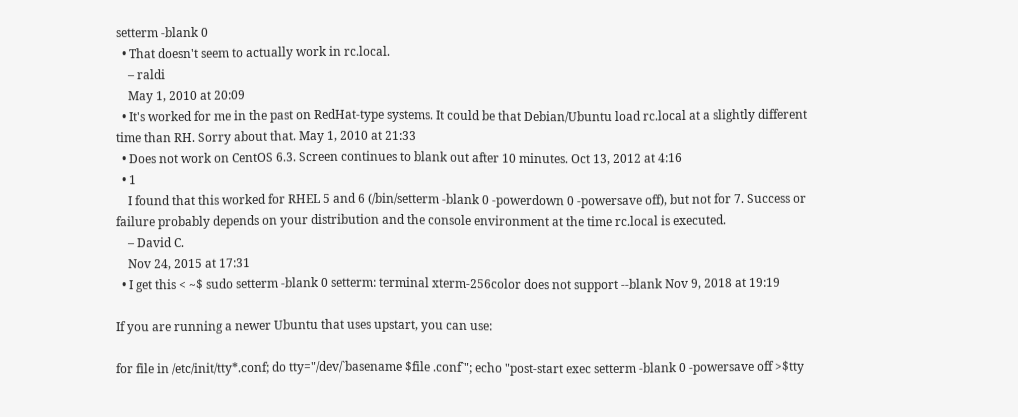setterm -blank 0
  • That doesn't seem to actually work in rc.local.
    – raldi
    May 1, 2010 at 20:09
  • It's worked for me in the past on RedHat-type systems. It could be that Debian/Ubuntu load rc.local at a slightly different time than RH. Sorry about that. May 1, 2010 at 21:33
  • Does not work on CentOS 6.3. Screen continues to blank out after 10 minutes. Oct 13, 2012 at 4:16
  • 1
    I found that this worked for RHEL 5 and 6 (/bin/setterm -blank 0 -powerdown 0 -powersave off), but not for 7. Success or failure probably depends on your distribution and the console environment at the time rc.local is executed.
    – David C.
    Nov 24, 2015 at 17:31
  • I get this < ~$ sudo setterm -blank 0 setterm: terminal xterm-256color does not support --blank Nov 9, 2018 at 19:19

If you are running a newer Ubuntu that uses upstart, you can use:

for file in /etc/init/tty*.conf; do tty="/dev/`basename $file .conf`"; echo "post-start exec setterm -blank 0 -powersave off >$tty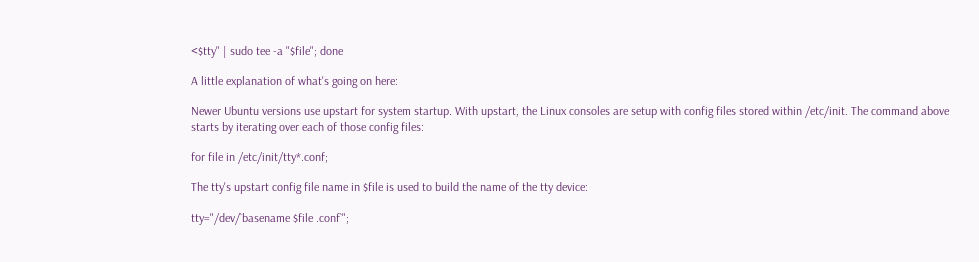<$tty" | sudo tee -a "$file"; done

A little explanation of what's going on here:

Newer Ubuntu versions use upstart for system startup. With upstart, the Linux consoles are setup with config files stored within /etc/init. The command above starts by iterating over each of those config files:

for file in /etc/init/tty*.conf;

The tty's upstart config file name in $file is used to build the name of the tty device:

tty="/dev/`basename $file .conf`";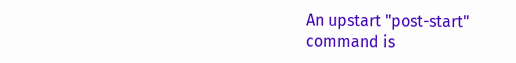An upstart "post-start" command is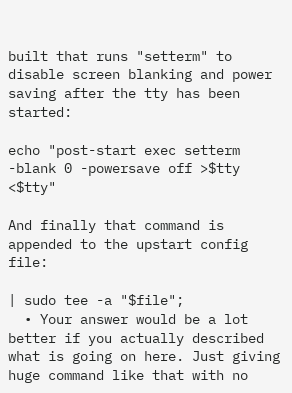built that runs "setterm" to disable screen blanking and power saving after the tty has been started:

echo "post-start exec setterm -blank 0 -powersave off >$tty <$tty"

And finally that command is appended to the upstart config file:

| sudo tee -a "$file";
  • Your answer would be a lot better if you actually described what is going on here. Just giving huge command like that with no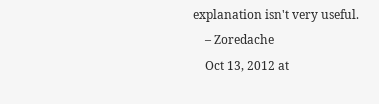explanation isn't very useful.
    – Zoredache
    Oct 13, 2012 at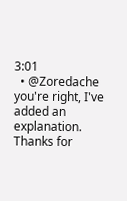3:01
  • @Zoredache you're right, I've added an explanation. Thanks for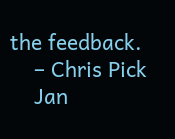the feedback.
    – Chris Pick
    Jan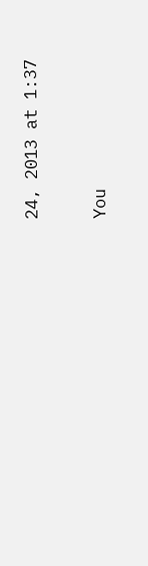24, 2013 at 1:37

You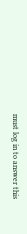must log in to answer this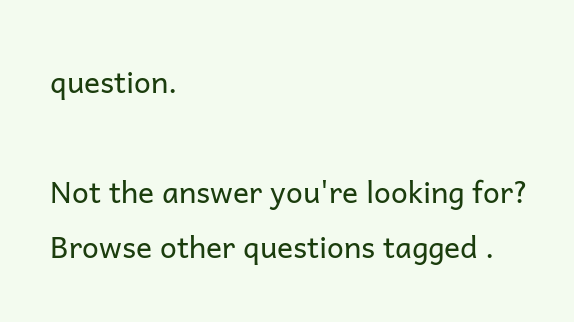question.

Not the answer you're looking for? Browse other questions tagged .